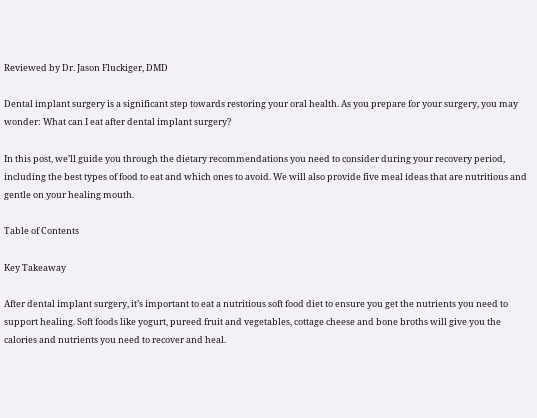Reviewed by Dr. Jason Fluckiger, DMD

Dental implant surgery is a significant step towards restoring your oral health. As you prepare for your surgery, you may wonder: What can I eat after dental implant surgery?

In this post, we’ll guide you through the dietary recommendations you need to consider during your recovery period, including the best types of food to eat and which ones to avoid. We will also provide five meal ideas that are nutritious and gentle on your healing mouth.

Table of Contents

Key Takeaway

After dental implant surgery, it’s important to eat a nutritious soft food diet to ensure you get the nutrients you need to support healing. Soft foods like yogurt, pureed fruit and vegetables, cottage cheese and bone broths will give you the calories and nutrients you need to recover and heal.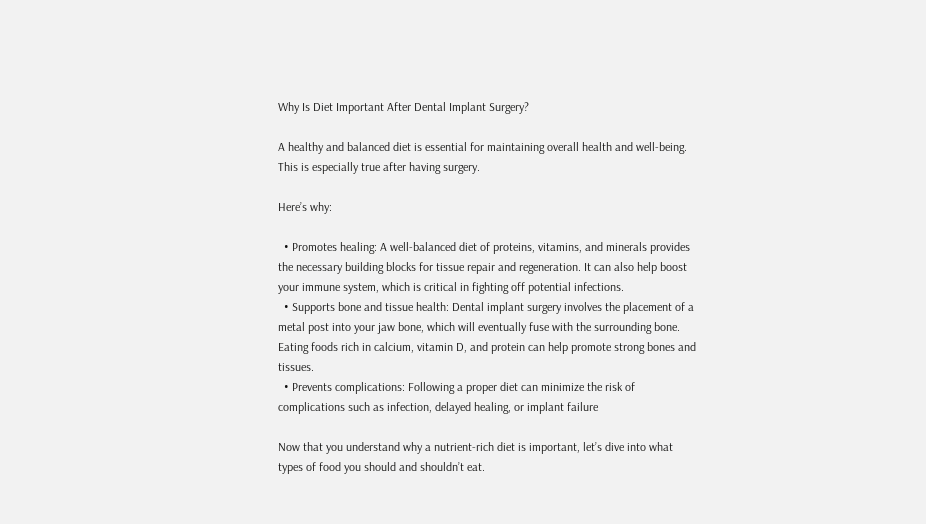Why Is Diet Important After Dental Implant Surgery?

A healthy and balanced diet is essential for maintaining overall health and well-being. This is especially true after having surgery.

Here’s why:

  • Promotes healing: A well-balanced diet of proteins, vitamins, and minerals provides the necessary building blocks for tissue repair and regeneration. It can also help boost your immune system, which is critical in fighting off potential infections.
  • Supports bone and tissue health: Dental implant surgery involves the placement of a metal post into your jaw bone, which will eventually fuse with the surrounding bone. Eating foods rich in calcium, vitamin D, and protein can help promote strong bones and tissues.
  • Prevents complications: Following a proper diet can minimize the risk of complications such as infection, delayed healing, or implant failure

Now that you understand why a nutrient-rich diet is important, let’s dive into what types of food you should and shouldn’t eat.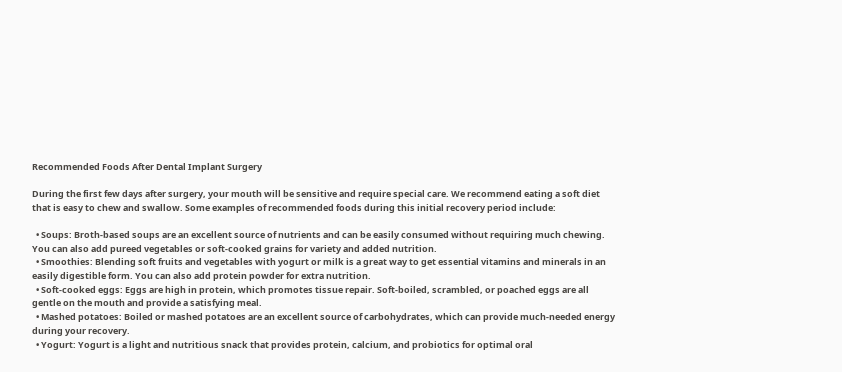Recommended Foods After Dental Implant Surgery

During the first few days after surgery, your mouth will be sensitive and require special care. We recommend eating a soft diet that is easy to chew and swallow. Some examples of recommended foods during this initial recovery period include:

  • Soups: Broth-based soups are an excellent source of nutrients and can be easily consumed without requiring much chewing. You can also add pureed vegetables or soft-cooked grains for variety and added nutrition.
  • Smoothies: Blending soft fruits and vegetables with yogurt or milk is a great way to get essential vitamins and minerals in an easily digestible form. You can also add protein powder for extra nutrition.
  • Soft-cooked eggs: Eggs are high in protein, which promotes tissue repair. Soft-boiled, scrambled, or poached eggs are all gentle on the mouth and provide a satisfying meal.
  • Mashed potatoes: Boiled or mashed potatoes are an excellent source of carbohydrates, which can provide much-needed energy during your recovery.
  • Yogurt: Yogurt is a light and nutritious snack that provides protein, calcium, and probiotics for optimal oral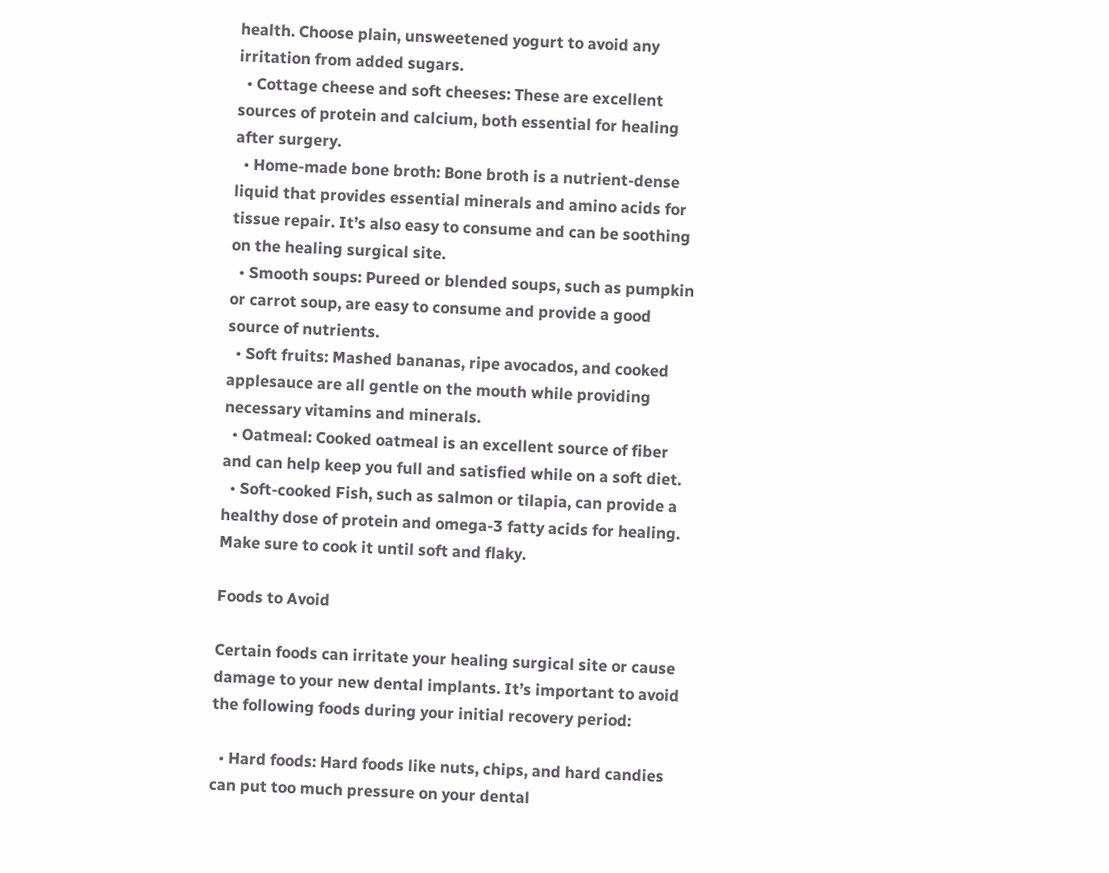health. Choose plain, unsweetened yogurt to avoid any irritation from added sugars.
  • Cottage cheese and soft cheeses: These are excellent sources of protein and calcium, both essential for healing after surgery.
  • Home-made bone broth: Bone broth is a nutrient-dense liquid that provides essential minerals and amino acids for tissue repair. It’s also easy to consume and can be soothing on the healing surgical site.
  • Smooth soups: Pureed or blended soups, such as pumpkin or carrot soup, are easy to consume and provide a good source of nutrients.
  • Soft fruits: Mashed bananas, ripe avocados, and cooked applesauce are all gentle on the mouth while providing necessary vitamins and minerals.
  • Oatmeal: Cooked oatmeal is an excellent source of fiber and can help keep you full and satisfied while on a soft diet.
  • Soft-cooked Fish, such as salmon or tilapia, can provide a healthy dose of protein and omega-3 fatty acids for healing. Make sure to cook it until soft and flaky.

Foods to Avoid

Certain foods can irritate your healing surgical site or cause damage to your new dental implants. It’s important to avoid the following foods during your initial recovery period:

  • Hard foods: Hard foods like nuts, chips, and hard candies can put too much pressure on your dental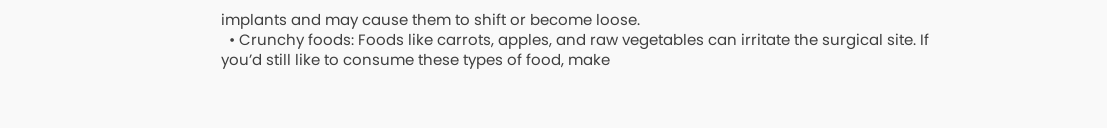implants and may cause them to shift or become loose.
  • Crunchy foods: Foods like carrots, apples, and raw vegetables can irritate the surgical site. If you’d still like to consume these types of food, make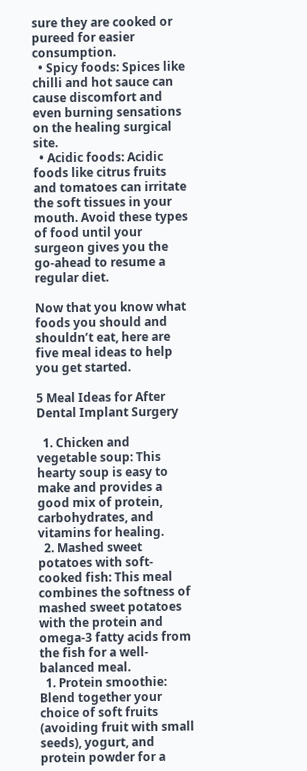sure they are cooked or pureed for easier consumption.
  • Spicy foods: Spices like chilli and hot sauce can cause discomfort and even burning sensations on the healing surgical site.
  • Acidic foods: Acidic foods like citrus fruits and tomatoes can irritate the soft tissues in your mouth. Avoid these types of food until your surgeon gives you the go-ahead to resume a regular diet.

Now that you know what foods you should and shouldn’t eat, here are five meal ideas to help you get started.

5 Meal Ideas for After Dental Implant Surgery

  1. Chicken and vegetable soup: This hearty soup is easy to make and provides a good mix of protein, carbohydrates, and vitamins for healing.
  2. Mashed sweet potatoes with soft-cooked fish: This meal combines the softness of mashed sweet potatoes with the protein and omega-3 fatty acids from the fish for a well-balanced meal.
  1. Protein smoothie: Blend together your choice of soft fruits (avoiding fruit with small seeds), yogurt, and protein powder for a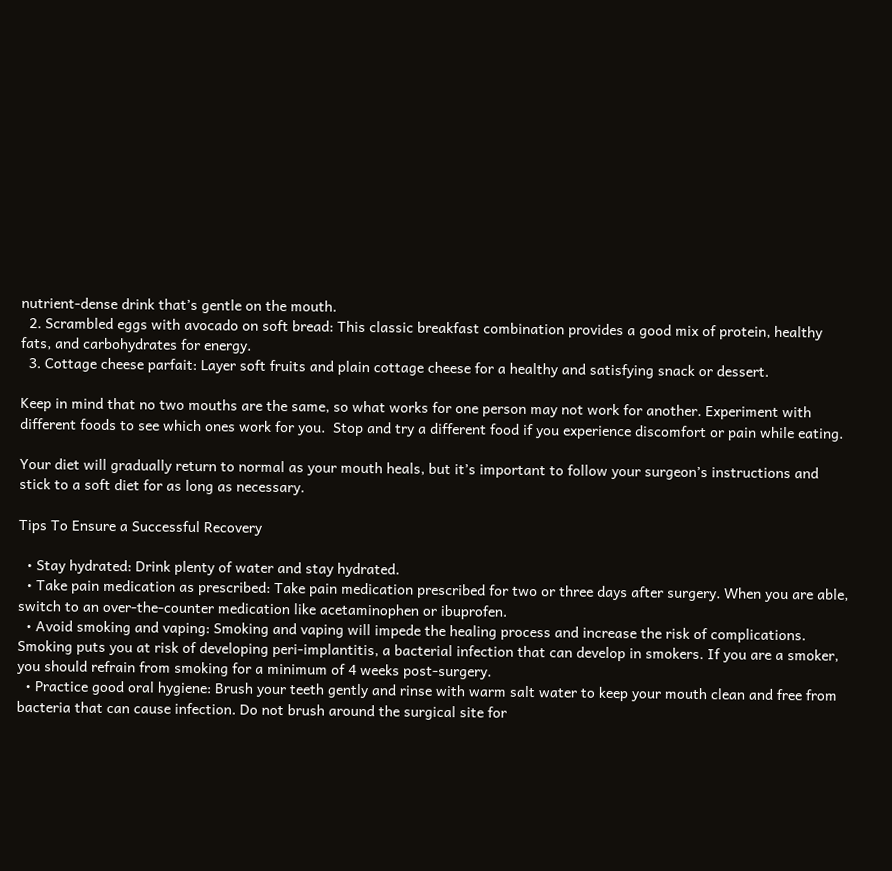nutrient-dense drink that’s gentle on the mouth.
  2. Scrambled eggs with avocado on soft bread: This classic breakfast combination provides a good mix of protein, healthy fats, and carbohydrates for energy.
  3. Cottage cheese parfait: Layer soft fruits and plain cottage cheese for a healthy and satisfying snack or dessert.

Keep in mind that no two mouths are the same, so what works for one person may not work for another. Experiment with different foods to see which ones work for you.  Stop and try a different food if you experience discomfort or pain while eating.

Your diet will gradually return to normal as your mouth heals, but it’s important to follow your surgeon’s instructions and stick to a soft diet for as long as necessary.

Tips To Ensure a Successful Recovery

  • Stay hydrated: Drink plenty of water and stay hydrated.
  • Take pain medication as prescribed: Take pain medication prescribed for two or three days after surgery. When you are able, switch to an over-the-counter medication like acetaminophen or ibuprofen.
  • Avoid smoking and vaping: Smoking and vaping will impede the healing process and increase the risk of complications. Smoking puts you at risk of developing peri-implantitis, a bacterial infection that can develop in smokers. If you are a smoker, you should refrain from smoking for a minimum of 4 weeks post-surgery.
  • Practice good oral hygiene: Brush your teeth gently and rinse with warm salt water to keep your mouth clean and free from bacteria that can cause infection. Do not brush around the surgical site for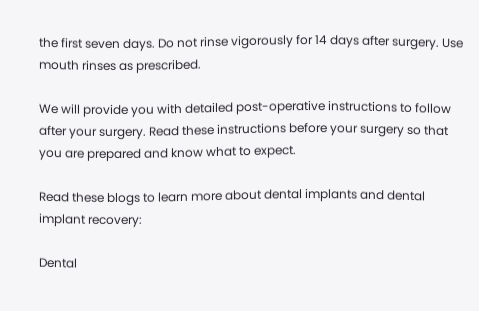the first seven days. Do not rinse vigorously for 14 days after surgery. Use mouth rinses as prescribed.

We will provide you with detailed post-operative instructions to follow after your surgery. Read these instructions before your surgery so that you are prepared and know what to expect.

Read these blogs to learn more about dental implants and dental implant recovery:

Dental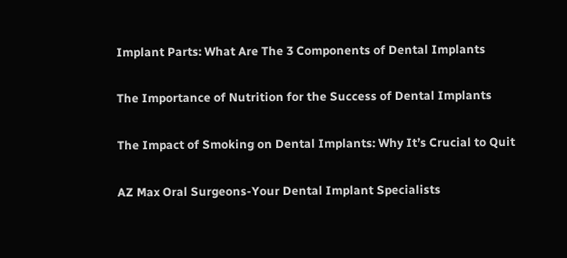Implant Parts: What Are The 3 Components of Dental Implants

The Importance of Nutrition for the Success of Dental Implants

The Impact of Smoking on Dental Implants: Why It’s Crucial to Quit

AZ Max Oral Surgeons-Your Dental Implant Specialists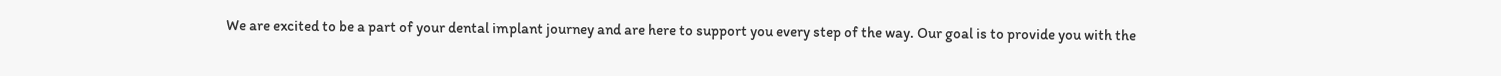We are excited to be a part of your dental implant journey and are here to support you every step of the way. Our goal is to provide you with the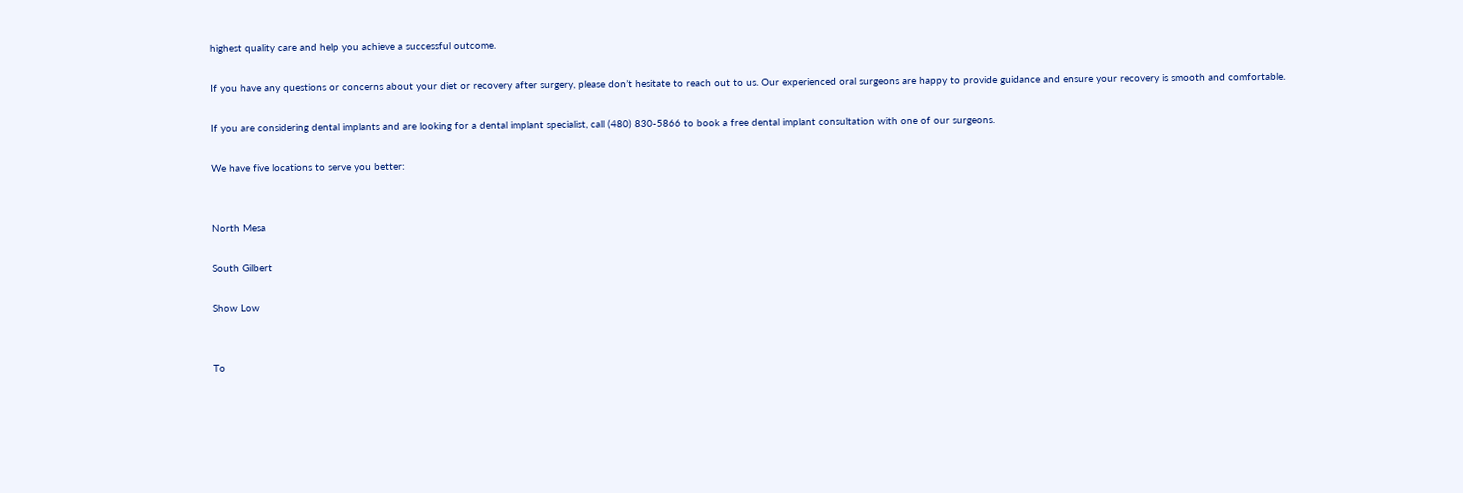highest quality care and help you achieve a successful outcome.

If you have any questions or concerns about your diet or recovery after surgery, please don’t hesitate to reach out to us. Our experienced oral surgeons are happy to provide guidance and ensure your recovery is smooth and comfortable.

If you are considering dental implants and are looking for a dental implant specialist, call (480) 830-5866 to book a free dental implant consultation with one of our surgeons.

We have five locations to serve you better:


North Mesa

South Gilbert

Show Low


To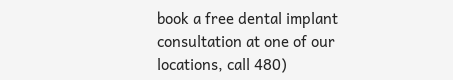book a free dental implant consultation at one of our locations, call 480)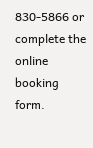830-5866 or complete the online booking form.